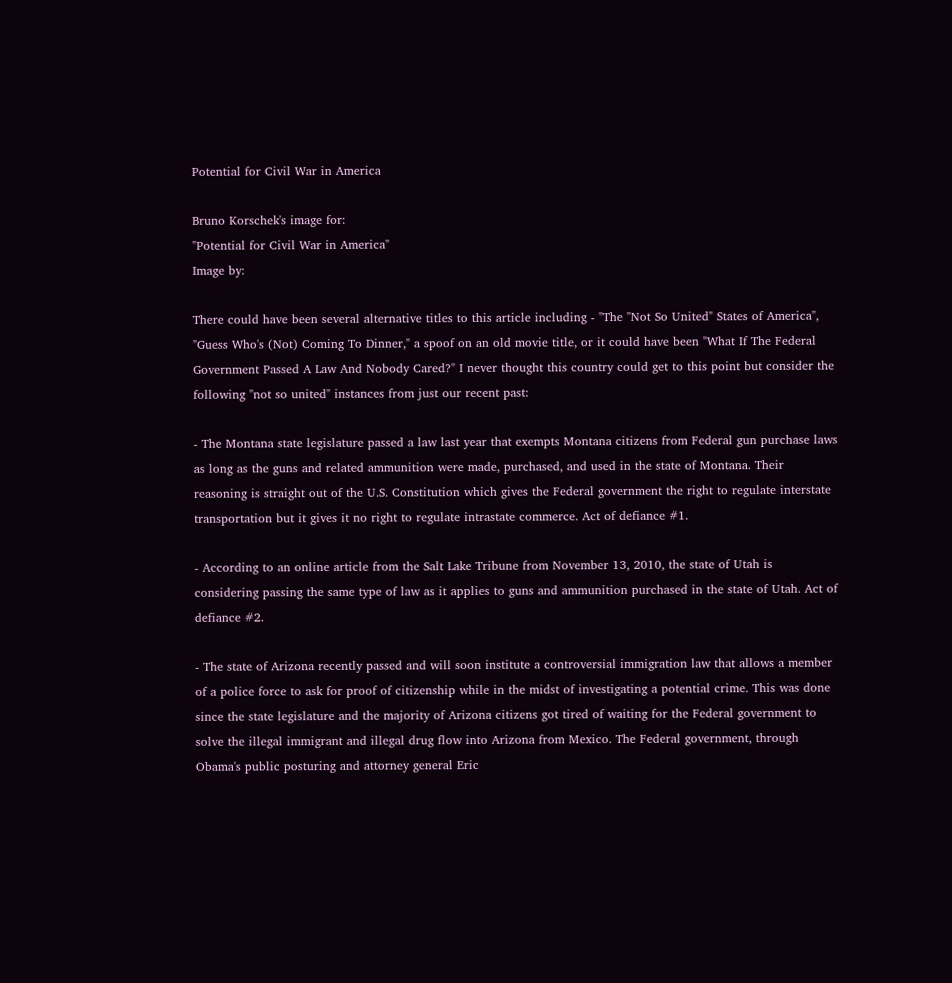Potential for Civil War in America

Bruno Korschek's image for:
"Potential for Civil War in America"
Image by:

There could have been several alternative titles to this article including - "The "Not So United" States of America", "Guess Who's (Not) Coming To Dinner," a spoof on an old movie title, or it could have been "What If The Federal Government Passed A Law And Nobody Cared?" I never thought this country could get to this point but consider the following "not so united" instances from just our recent past:

- The Montana state legislature passed a law last year that exempts Montana citizens from Federal gun purchase laws as long as the guns and related ammunition were made, purchased, and used in the state of Montana. Their reasoning is straight out of the U.S. Constitution which gives the Federal government the right to regulate interstate transportation but it gives it no right to regulate intrastate commerce. Act of defiance #1.

- According to an online article from the Salt Lake Tribune from November 13, 2010, the state of Utah is considering passing the same type of law as it applies to guns and ammunition purchased in the state of Utah. Act of defiance #2.

- The state of Arizona recently passed and will soon institute a controversial immigration law that allows a member of a police force to ask for proof of citizenship while in the midst of investigating a potential crime. This was done since the state legislature and the majority of Arizona citizens got tired of waiting for the Federal government to solve the illegal immigrant and illegal drug flow into Arizona from Mexico. The Federal government, through Obama's public posturing and attorney general Eric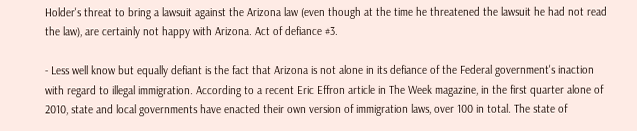Holder's threat to bring a lawsuit against the Arizona law (even though at the time he threatened the lawsuit he had not read the law), are certainly not happy with Arizona. Act of defiance #3.

- Less well know but equally defiant is the fact that Arizona is not alone in its defiance of the Federal government's inaction with regard to illegal immigration. According to a recent Eric Effron article in The Week magazine, in the first quarter alone of 2010, state and local governments have enacted their own version of immigration laws, over 100 in total. The state of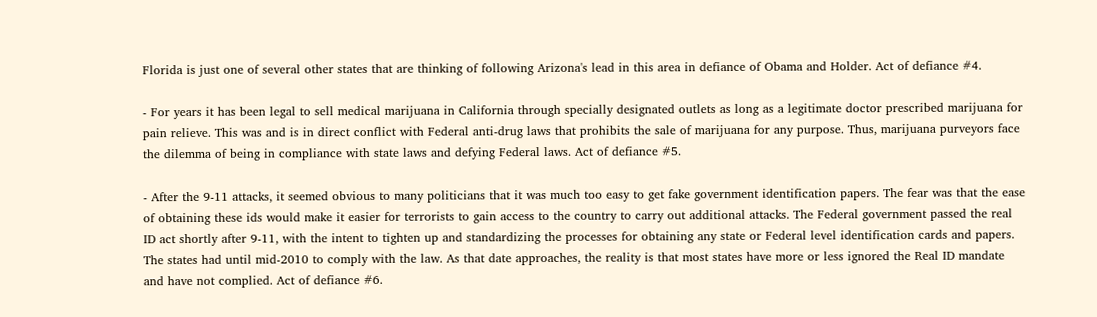Florida is just one of several other states that are thinking of following Arizona's lead in this area in defiance of Obama and Holder. Act of defiance #4.

- For years it has been legal to sell medical marijuana in California through specially designated outlets as long as a legitimate doctor prescribed marijuana for pain relieve. This was and is in direct conflict with Federal anti-drug laws that prohibits the sale of marijuana for any purpose. Thus, marijuana purveyors face the dilemma of being in compliance with state laws and defying Federal laws. Act of defiance #5.

- After the 9-11 attacks, it seemed obvious to many politicians that it was much too easy to get fake government identification papers. The fear was that the ease of obtaining these ids would make it easier for terrorists to gain access to the country to carry out additional attacks. The Federal government passed the real ID act shortly after 9-11, with the intent to tighten up and standardizing the processes for obtaining any state or Federal level identification cards and papers. The states had until mid-2010 to comply with the law. As that date approaches, the reality is that most states have more or less ignored the Real ID mandate and have not complied. Act of defiance #6.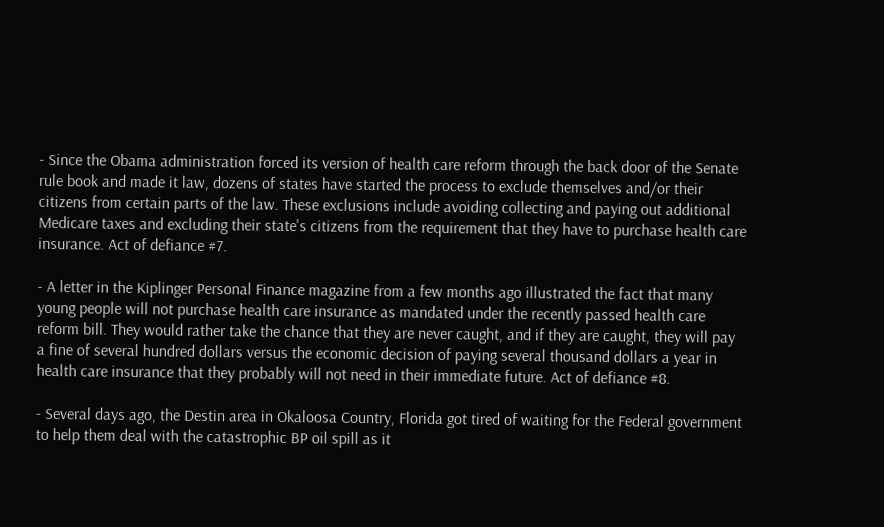- Since the Obama administration forced its version of health care reform through the back door of the Senate rule book and made it law, dozens of states have started the process to exclude themselves and/or their citizens from certain parts of the law. These exclusions include avoiding collecting and paying out additional Medicare taxes and excluding their state's citizens from the requirement that they have to purchase health care insurance. Act of defiance #7.

- A letter in the Kiplinger Personal Finance magazine from a few months ago illustrated the fact that many young people will not purchase health care insurance as mandated under the recently passed health care reform bill. They would rather take the chance that they are never caught, and if they are caught, they will pay a fine of several hundred dollars versus the economic decision of paying several thousand dollars a year in health care insurance that they probably will not need in their immediate future. Act of defiance #8.

- Several days ago, the Destin area in Okaloosa Country, Florida got tired of waiting for the Federal government to help them deal with the catastrophic BP oil spill as it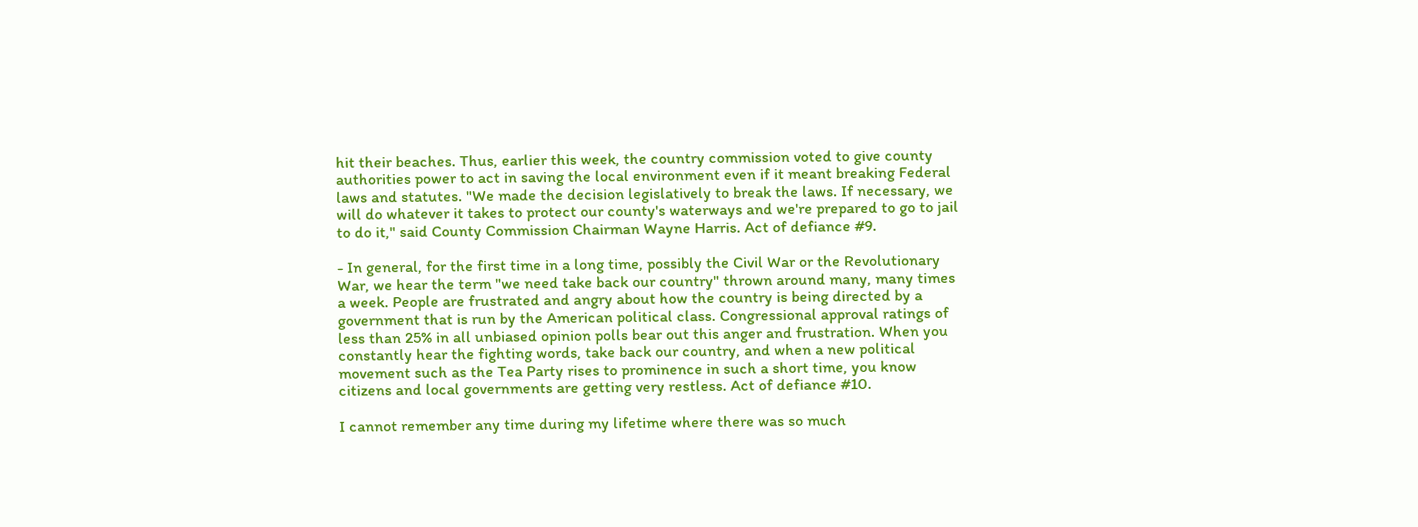hit their beaches. Thus, earlier this week, the country commission voted to give county authorities power to act in saving the local environment even if it meant breaking Federal laws and statutes. "We made the decision legislatively to break the laws. If necessary, we will do whatever it takes to protect our county's waterways and we're prepared to go to jail to do it," said County Commission Chairman Wayne Harris. Act of defiance #9.

- In general, for the first time in a long time, possibly the Civil War or the Revolutionary War, we hear the term "we need take back our country" thrown around many, many times a week. People are frustrated and angry about how the country is being directed by a government that is run by the American political class. Congressional approval ratings of less than 25% in all unbiased opinion polls bear out this anger and frustration. When you constantly hear the fighting words, take back our country, and when a new political movement such as the Tea Party rises to prominence in such a short time, you know citizens and local governments are getting very restless. Act of defiance #10.

I cannot remember any time during my lifetime where there was so much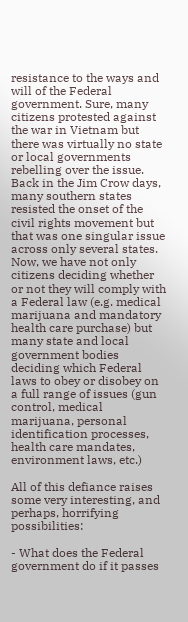resistance to the ways and will of the Federal government. Sure, many citizens protested against the war in Vietnam but there was virtually no state or local governments rebelling over the issue. Back in the Jim Crow days, many southern states resisted the onset of the civil rights movement but that was one singular issue across only several states. Now, we have not only citizens deciding whether or not they will comply with a Federal law (e.g. medical marijuana and mandatory health care purchase) but many state and local government bodies deciding which Federal laws to obey or disobey on a full range of issues (gun control, medical marijuana, personal identification processes, health care mandates, environment laws, etc.)

All of this defiance raises some very interesting, and perhaps, horrifying possibilities:

- What does the Federal government do if it passes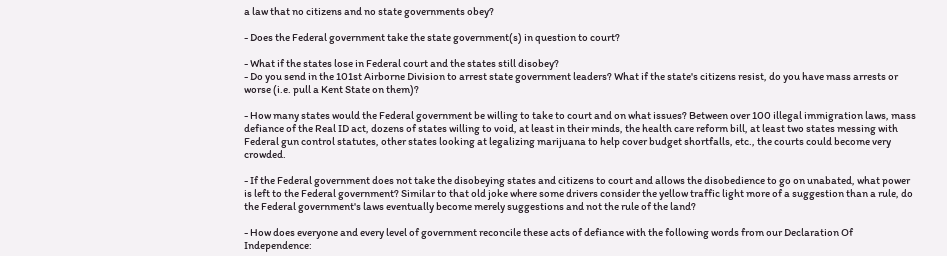a law that no citizens and no state governments obey?

- Does the Federal government take the state government(s) in question to court?

- What if the states lose in Federal court and the states still disobey?
- Do you send in the 101st Airborne Division to arrest state government leaders? What if the state's citizens resist, do you have mass arrests or worse (i.e. pull a Kent State on them)?

- How many states would the Federal government be willing to take to court and on what issues? Between over 100 illegal immigration laws, mass defiance of the Real ID act, dozens of states willing to void, at least in their minds, the health care reform bill, at least two states messing with Federal gun control statutes, other states looking at legalizing marijuana to help cover budget shortfalls, etc., the courts could become very crowded.

- If the Federal government does not take the disobeying states and citizens to court and allows the disobedience to go on unabated, what power is left to the Federal government? Similar to that old joke where some drivers consider the yellow traffic light more of a suggestion than a rule, do the Federal government's laws eventually become merely suggestions and not the rule of the land?

- How does everyone and every level of government reconcile these acts of defiance with the following words from our Declaration Of Independence: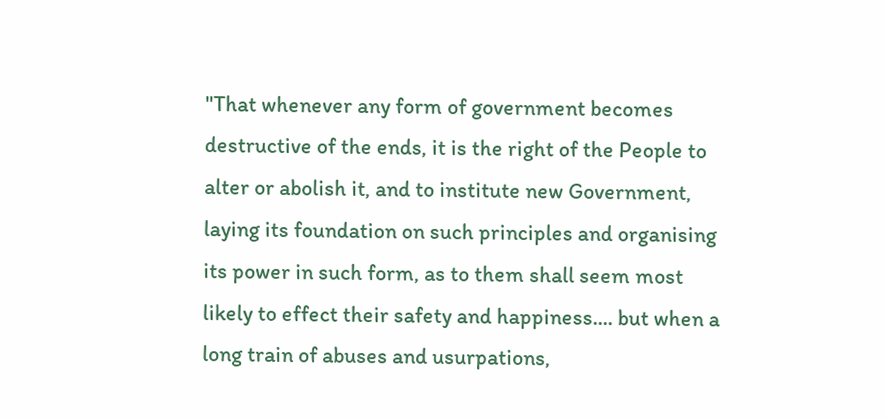"That whenever any form of government becomes destructive of the ends, it is the right of the People to alter or abolish it, and to institute new Government, laying its foundation on such principles and organising its power in such form, as to them shall seem most likely to effect their safety and happiness.... but when a long train of abuses and usurpations,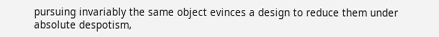pursuing invariably the same object evinces a design to reduce them under absolute despotism,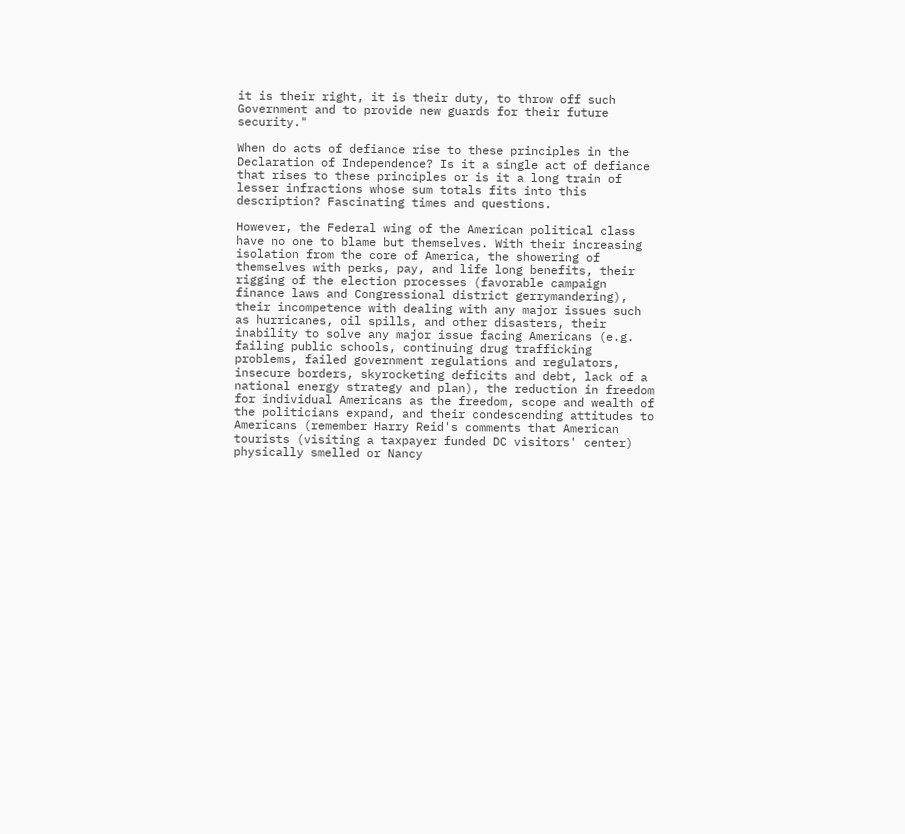it is their right, it is their duty, to throw off such Government and to provide new guards for their future security."

When do acts of defiance rise to these principles in the Declaration of Independence? Is it a single act of defiance that rises to these principles or is it a long train of lesser infractions whose sum totals fits into this description? Fascinating times and questions.

However, the Federal wing of the American political class have no one to blame but themselves. With their increasing isolation from the core of America, the showering of themselves with perks, pay, and life long benefits, their rigging of the election processes (favorable campaign finance laws and Congressional district gerrymandering), their incompetence with dealing with any major issues such as hurricanes, oil spills, and other disasters, their inability to solve any major issue facing Americans (e.g. failing public schools, continuing drug trafficking problems, failed government regulations and regulators, insecure borders, skyrocketing deficits and debt, lack of a national energy strategy and plan), the reduction in freedom for individual Americans as the freedom, scope and wealth of the politicians expand, and their condescending attitudes to Americans (remember Harry Reid's comments that American tourists (visiting a taxpayer funded DC visitors' center) physically smelled or Nancy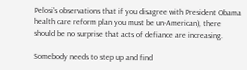Pelosi's observations that if you disagree with President Obama health care reform plan you must be un-American), there should be no surprise that acts of defiance are increasing.

Somebody needs to step up and find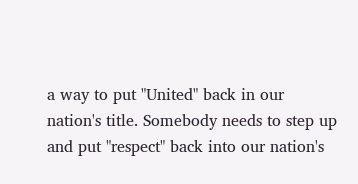a way to put "United" back in our nation's title. Somebody needs to step up and put "respect" back into our nation's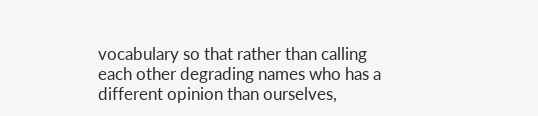vocabulary so that rather than calling each other degrading names who has a different opinion than ourselves,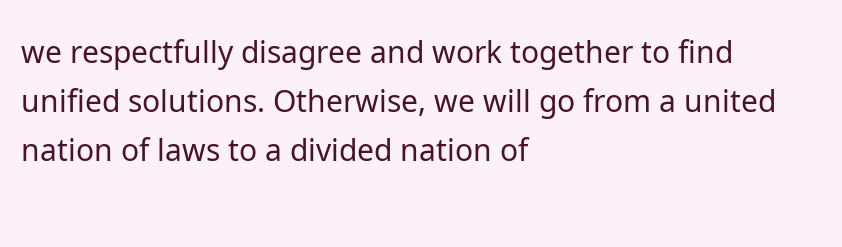we respectfully disagree and work together to find unified solutions. Otherwise, we will go from a united nation of laws to a divided nation of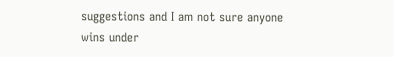suggestions and I am not sure anyone wins under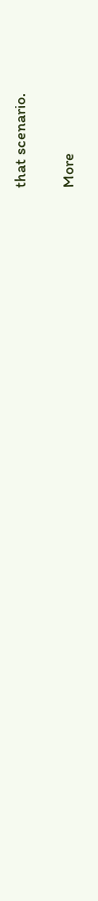that scenario.

More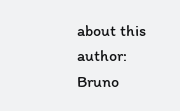about this author: Bruno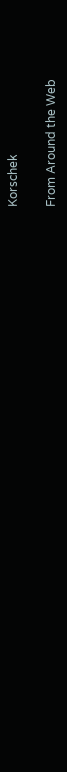Korschek

From Around the Web